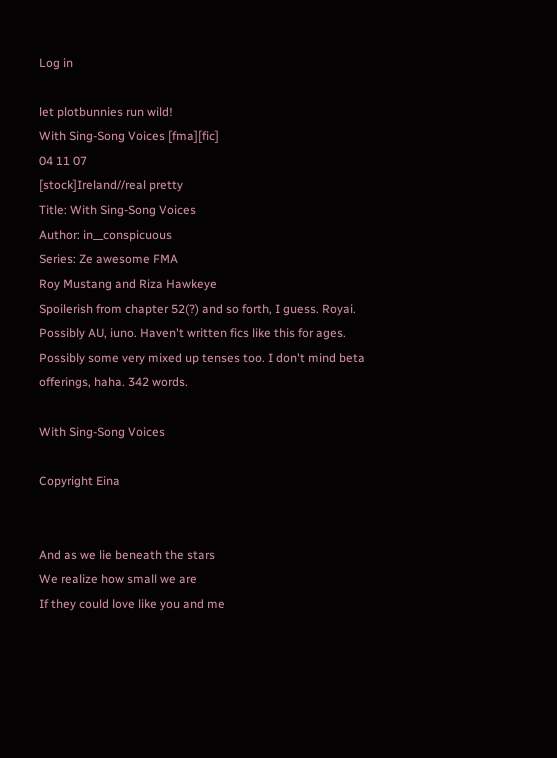Log in

let plotbunnies run wild!
With Sing-Song Voices [fma][fic]
04 11 07
[stock]Ireland//real pretty
Title: With Sing-Song Voices
Author: in__conspicuous
Series: Ze awesome FMA
Roy Mustang and Riza Hawkeye
Spoilerish from chapter 52(?) and so forth, I guess. Royai. Possibly AU, iuno. Haven't written fics like this for ages. Possibly some very mixed up tenses too. I don't mind beta offerings, haha. 342 words.

With Sing-Song Voices

Copyright Eina


And as we lie beneath the stars
We realize how small we are
If they could love like you and me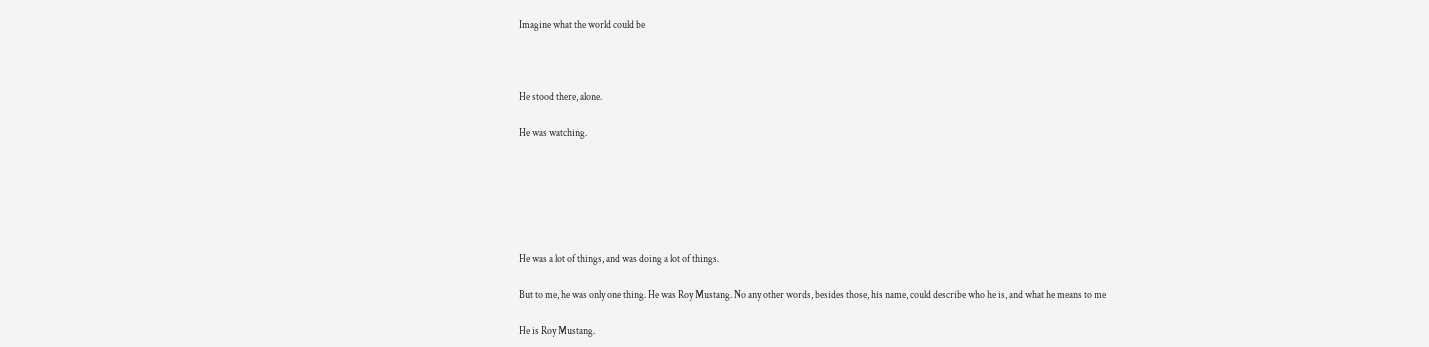Imagine what the world could be



He stood there, alone.

He was watching.






He was a lot of things, and was doing a lot of things.

But to me, he was only one thing. He was Roy Mustang. No any other words, besides those, his name, could describe who he is, and what he means to me

He is Roy Mustang.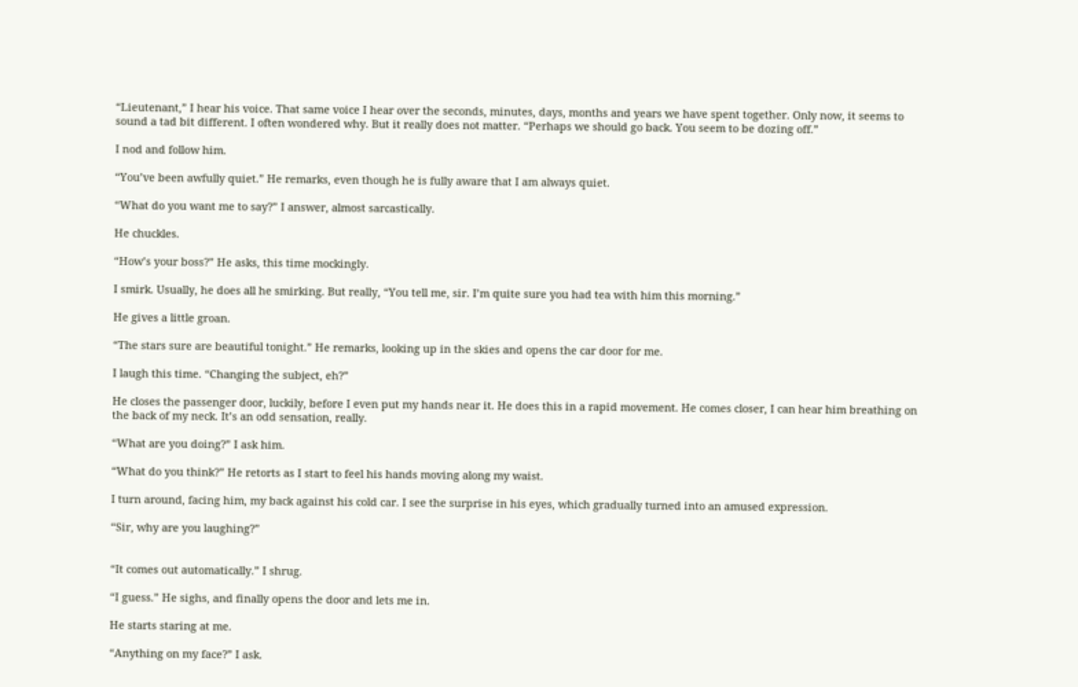“Lieutenant,” I hear his voice. That same voice I hear over the seconds, minutes, days, months and years we have spent together. Only now, it seems to sound a tad bit different. I often wondered why. But it really does not matter. “Perhaps we should go back. You seem to be dozing off.”

I nod and follow him.

“You’ve been awfully quiet.” He remarks, even though he is fully aware that I am always quiet.

“What do you want me to say?” I answer, almost sarcastically.

He chuckles.

“How’s your boss?” He asks, this time mockingly.

I smirk. Usually, he does all he smirking. But really, “You tell me, sir. I’m quite sure you had tea with him this morning.”

He gives a little groan.

“The stars sure are beautiful tonight.” He remarks, looking up in the skies and opens the car door for me.

I laugh this time. “Changing the subject, eh?”

He closes the passenger door, luckily, before I even put my hands near it. He does this in a rapid movement. He comes closer, I can hear him breathing on the back of my neck. It’s an odd sensation, really.

“What are you doing?” I ask him.

“What do you think?” He retorts as I start to feel his hands moving along my waist.

I turn around, facing him, my back against his cold car. I see the surprise in his eyes, which gradually turned into an amused expression.

“Sir, why are you laughing?”


“It comes out automatically.” I shrug.

“I guess.” He sighs, and finally opens the door and lets me in.

He starts staring at me.

“Anything on my face?” I ask.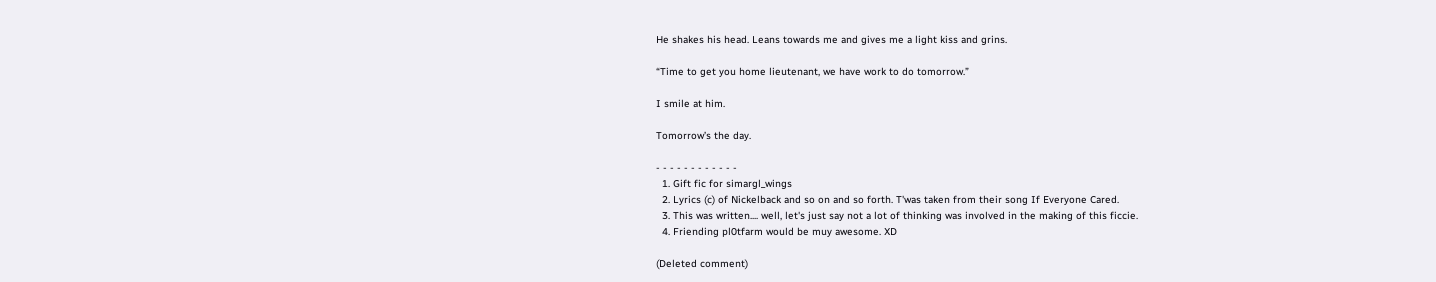He shakes his head. Leans towards me and gives me a light kiss and grins.

“Time to get you home lieutenant, we have work to do tomorrow.”

I smile at him.

Tomorrow’s the day.

- - - - - - - - - - - -
  1. Gift fic for simargl_wings
  2. Lyrics (c) of Nickelback and so on and so forth. T'was taken from their song If Everyone Cared.
  3. This was written.... well, let's just say not a lot of thinking was involved in the making of this ficcie.
  4. Friending pl0tfarm would be muy awesome. XD

(Deleted comment)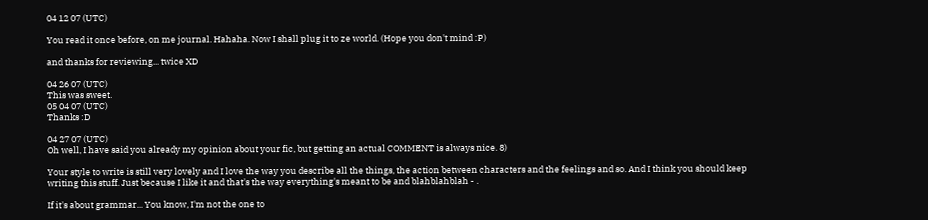04 12 07 (UTC)

You read it once before, on me journal. Hahaha. Now I shall plug it to ze world. (Hope you don't mind :P)

and thanks for reviewing... twice XD

04 26 07 (UTC)
This was sweet.
05 04 07 (UTC)
Thanks :D

04 27 07 (UTC)
Oh well, I have said you already my opinion about your fic, but getting an actual COMMENT is always nice. 8)

Your style to write is still very lovely and I love the way you describe all the things, the action between characters and the feelings and so. And I think you should keep writing this stuff. Just because I like it and that's the way everything's meant to be and blahblahblah - .

If it's about grammar... You know, I'm not the one to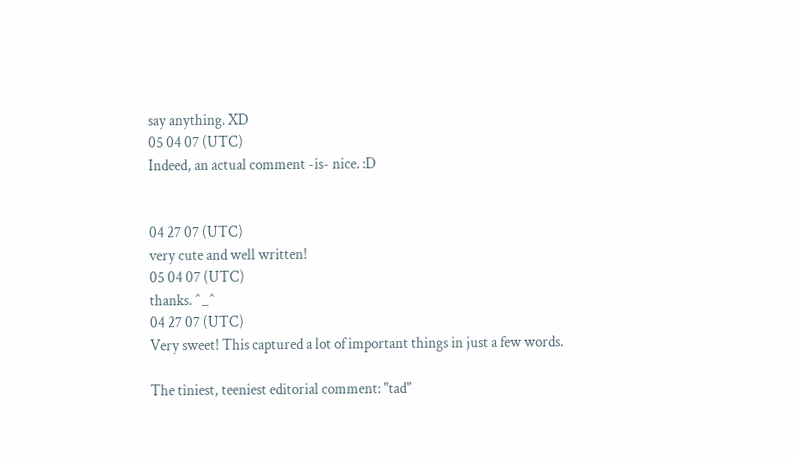say anything. XD
05 04 07 (UTC)
Indeed, an actual comment -is- nice. :D


04 27 07 (UTC)
very cute and well written!
05 04 07 (UTC)
thanks. ^_^
04 27 07 (UTC)
Very sweet! This captured a lot of important things in just a few words.

The tiniest, teeniest editorial comment: "tad"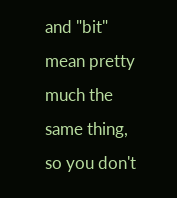and "bit" mean pretty much the same thing, so you don't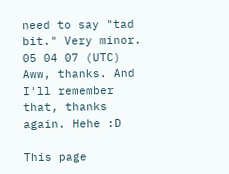need to say "tad bit." Very minor.
05 04 07 (UTC)
Aww, thanks. And I'll remember that, thanks again. Hehe :D

This page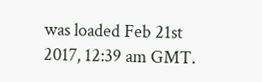was loaded Feb 21st 2017, 12:39 am GMT.